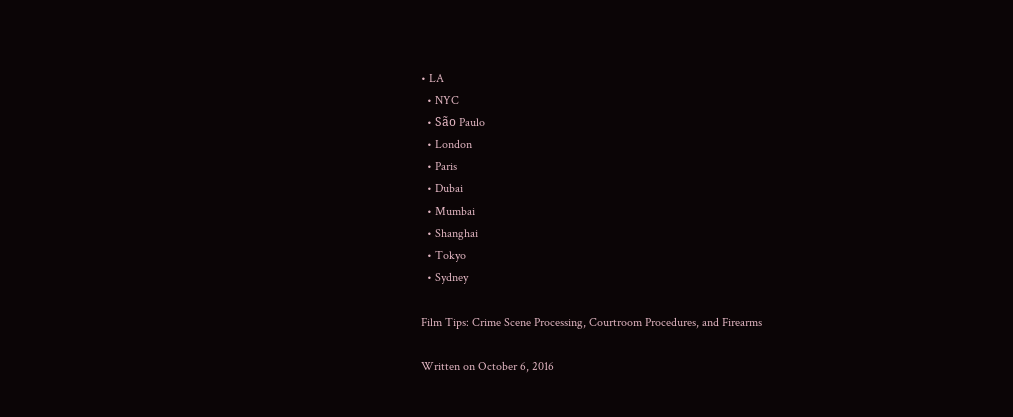• LA
  • NYC
  • São Paulo
  • London
  • Paris
  • Dubai
  • Mumbai
  • Shanghai
  • Tokyo
  • Sydney

Film Tips: Crime Scene Processing, Courtroom Procedures, and Firearms

Written on October 6, 2016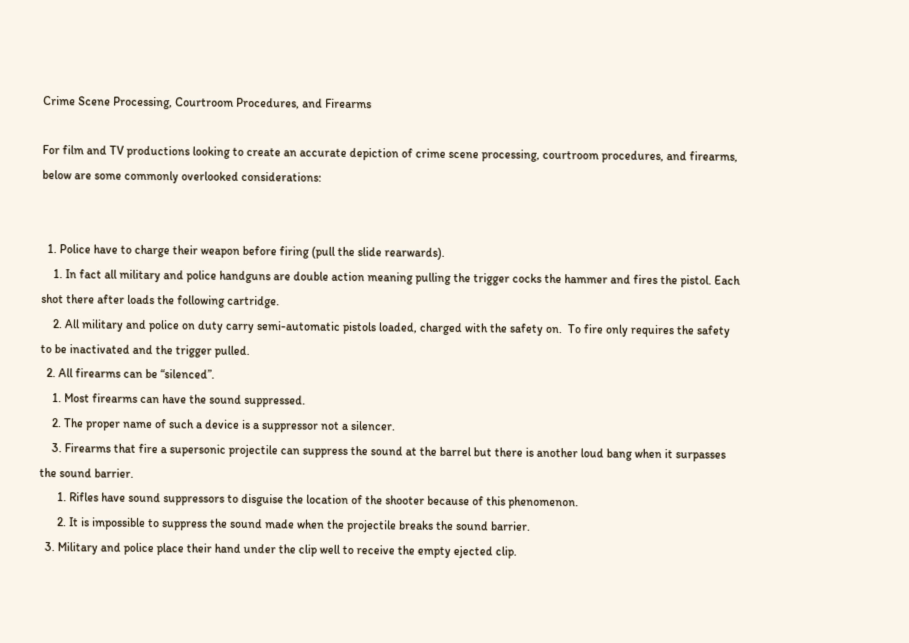Crime Scene Processing, Courtroom Procedures, and Firearms

For film and TV productions looking to create an accurate depiction of crime scene processing, courtroom procedures, and firearms, below are some commonly overlooked considerations:


  1. Police have to charge their weapon before firing (pull the slide rearwards).
    1. In fact all military and police handguns are double action meaning pulling the trigger cocks the hammer and fires the pistol. Each shot there after loads the following cartridge.
    2. All military and police on duty carry semi-automatic pistols loaded, charged with the safety on.  To fire only requires the safety to be inactivated and the trigger pulled.
  2. All firearms can be “silenced”.
    1. Most firearms can have the sound suppressed.
    2. The proper name of such a device is a suppressor not a silencer.
    3. Firearms that fire a supersonic projectile can suppress the sound at the barrel but there is another loud bang when it surpasses the sound barrier.
      1. Rifles have sound suppressors to disguise the location of the shooter because of this phenomenon.
      2. It is impossible to suppress the sound made when the projectile breaks the sound barrier.
  3. Military and police place their hand under the clip well to receive the empty ejected clip.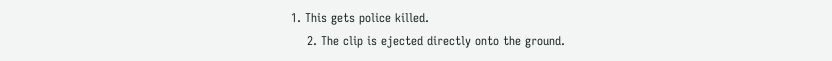1. This gets police killed.
    2. The clip is ejected directly onto the ground.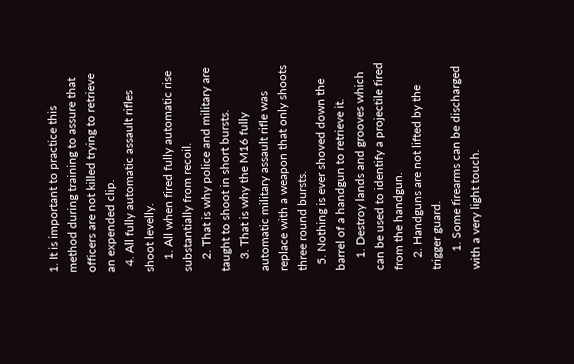1. It is important to practice this method during training to assure that officers are not killed trying to retrieve an expended clip.
  4. All fully automatic assault rifles shoot levelly.
    1. All when fired fully automatic rise substantially from recoil.
    2. That is why police and military are taught to shoot in short bursts.
    3. That is why the M16 fully automatic military assault rifle was replace with a weapon that only shoots three round bursts.
  5. Nothing is ever shoved down the barrel of a handgun to retrieve it.
    1. Destroy lands and grooves which can be used to identify a projectile fired from the handgun.
    2. Handguns are not lifted by the trigger guard.
      1. Some firearms can be discharged with a very light touch.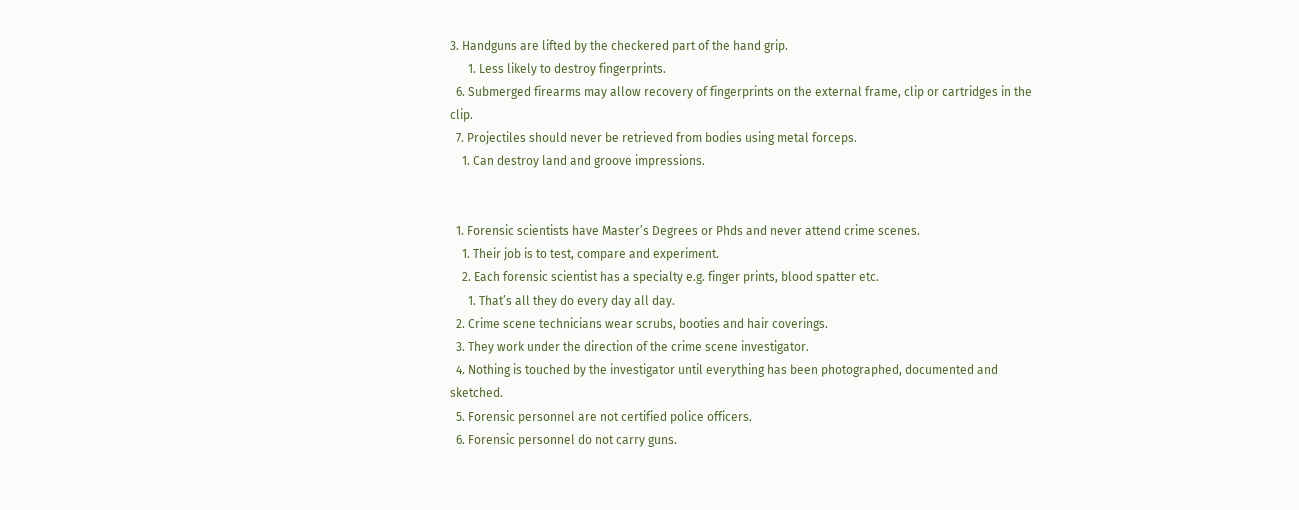3. Handguns are lifted by the checkered part of the hand grip.
      1. Less likely to destroy fingerprints.
  6. Submerged firearms may allow recovery of fingerprints on the external frame, clip or cartridges in the clip.
  7. Projectiles should never be retrieved from bodies using metal forceps.
    1. Can destroy land and groove impressions.


  1. Forensic scientists have Master’s Degrees or Phds and never attend crime scenes.
    1. Their job is to test, compare and experiment.
    2. Each forensic scientist has a specialty e.g. finger prints, blood spatter etc.
      1. That’s all they do every day all day.
  2. Crime scene technicians wear scrubs, booties and hair coverings.
  3. They work under the direction of the crime scene investigator.
  4. Nothing is touched by the investigator until everything has been photographed, documented and sketched.
  5. Forensic personnel are not certified police officers.
  6. Forensic personnel do not carry guns.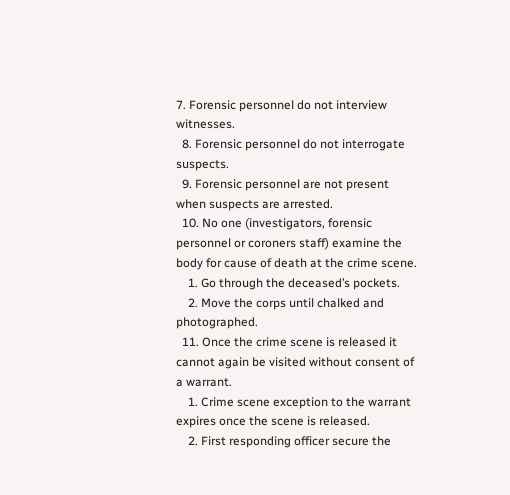7. Forensic personnel do not interview witnesses.
  8. Forensic personnel do not interrogate suspects.
  9. Forensic personnel are not present when suspects are arrested.
  10. No one (investigators, forensic personnel or coroners staff) examine the body for cause of death at the crime scene.
    1. Go through the deceased’s pockets.
    2. Move the corps until chalked and photographed.
  11. Once the crime scene is released it cannot again be visited without consent of a warrant.
    1. Crime scene exception to the warrant expires once the scene is released.
    2. First responding officer secure the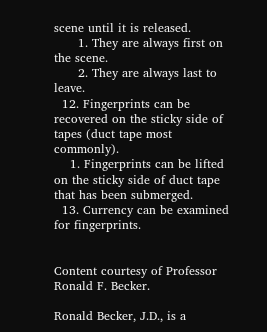scene until it is released.
      1. They are always first on the scene.
      2. They are always last to leave.
  12. Fingerprints can be recovered on the sticky side of tapes (duct tape most commonly).
    1. Fingerprints can be lifted on the sticky side of duct tape that has been submerged.
  13. Currency can be examined for fingerprints.


Content courtesy of Professor Ronald F. Becker.

Ronald Becker, J.D., is a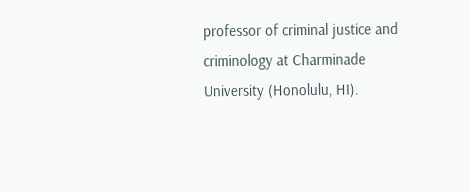professor of criminal justice and criminology at Charminade University (Honolulu, HI).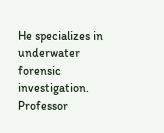He specializes in underwater forensic investigation. Professor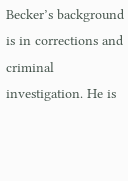Becker’s background is in corrections and criminal investigation. He is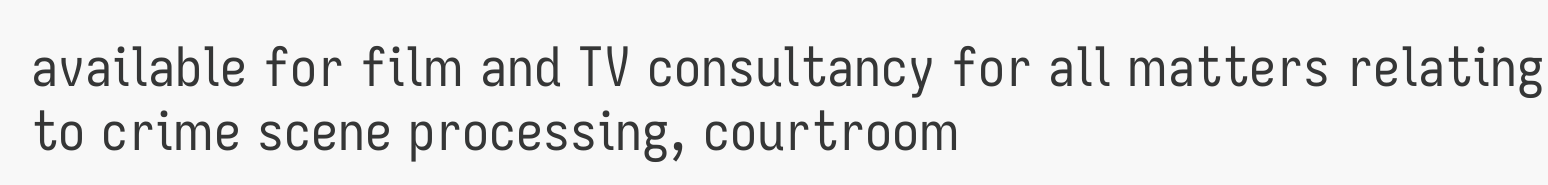available for film and TV consultancy for all matters relating to crime scene processing, courtroom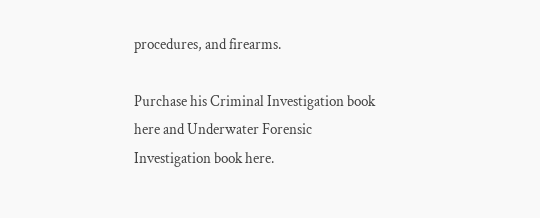procedures, and firearms.

Purchase his Criminal Investigation book here and Underwater Forensic Investigation book here.